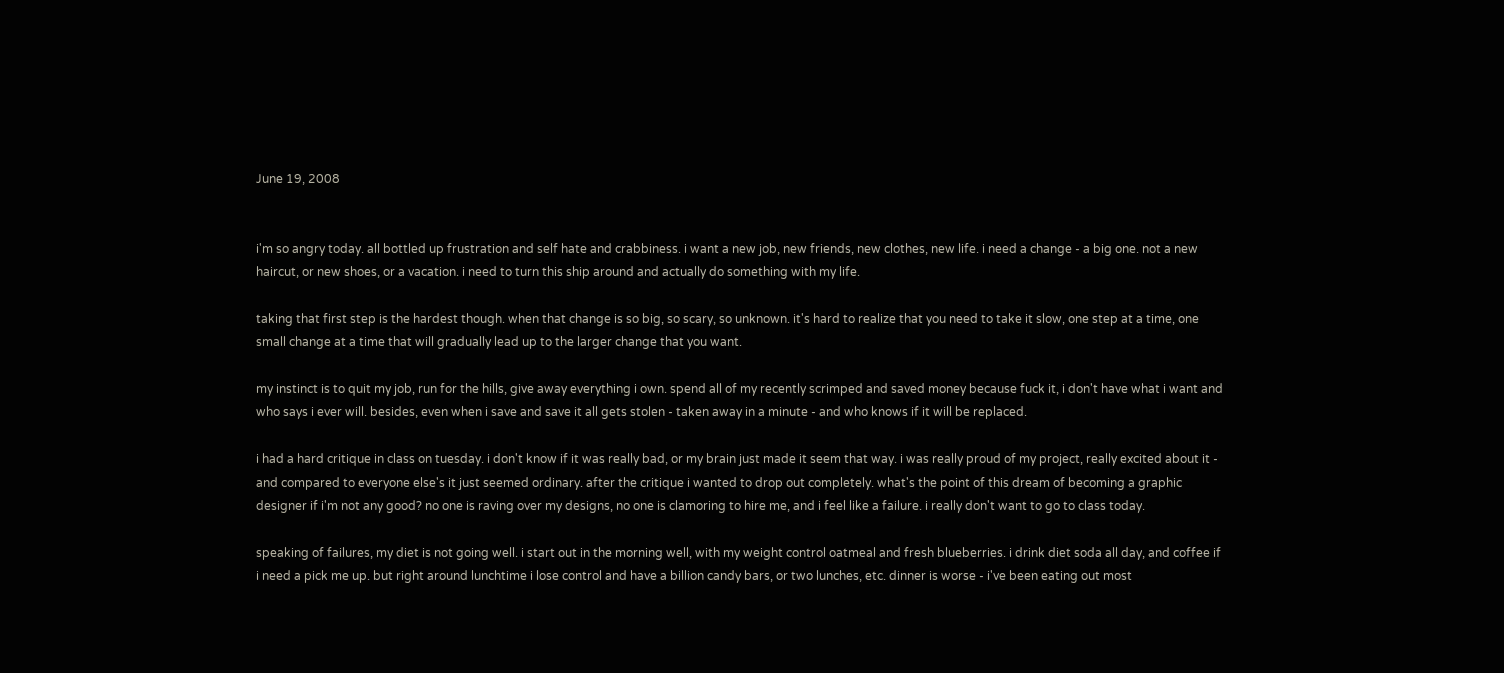June 19, 2008


i'm so angry today. all bottled up frustration and self hate and crabbiness. i want a new job, new friends, new clothes, new life. i need a change - a big one. not a new haircut, or new shoes, or a vacation. i need to turn this ship around and actually do something with my life.

taking that first step is the hardest though. when that change is so big, so scary, so unknown. it's hard to realize that you need to take it slow, one step at a time, one small change at a time that will gradually lead up to the larger change that you want.

my instinct is to quit my job, run for the hills, give away everything i own. spend all of my recently scrimped and saved money because fuck it, i don't have what i want and who says i ever will. besides, even when i save and save it all gets stolen - taken away in a minute - and who knows if it will be replaced.

i had a hard critique in class on tuesday. i don't know if it was really bad, or my brain just made it seem that way. i was really proud of my project, really excited about it - and compared to everyone else's it just seemed ordinary. after the critique i wanted to drop out completely. what's the point of this dream of becoming a graphic designer if i'm not any good? no one is raving over my designs, no one is clamoring to hire me, and i feel like a failure. i really don't want to go to class today.

speaking of failures, my diet is not going well. i start out in the morning well, with my weight control oatmeal and fresh blueberries. i drink diet soda all day, and coffee if i need a pick me up. but right around lunchtime i lose control and have a billion candy bars, or two lunches, etc. dinner is worse - i've been eating out most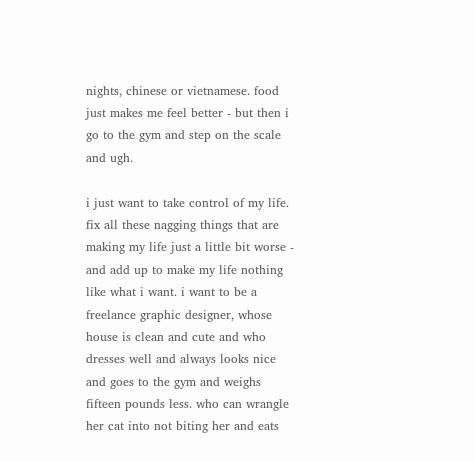nights, chinese or vietnamese. food just makes me feel better - but then i go to the gym and step on the scale and ugh.

i just want to take control of my life. fix all these nagging things that are making my life just a little bit worse - and add up to make my life nothing like what i want. i want to be a freelance graphic designer, whose house is clean and cute and who dresses well and always looks nice and goes to the gym and weighs fifteen pounds less. who can wrangle her cat into not biting her and eats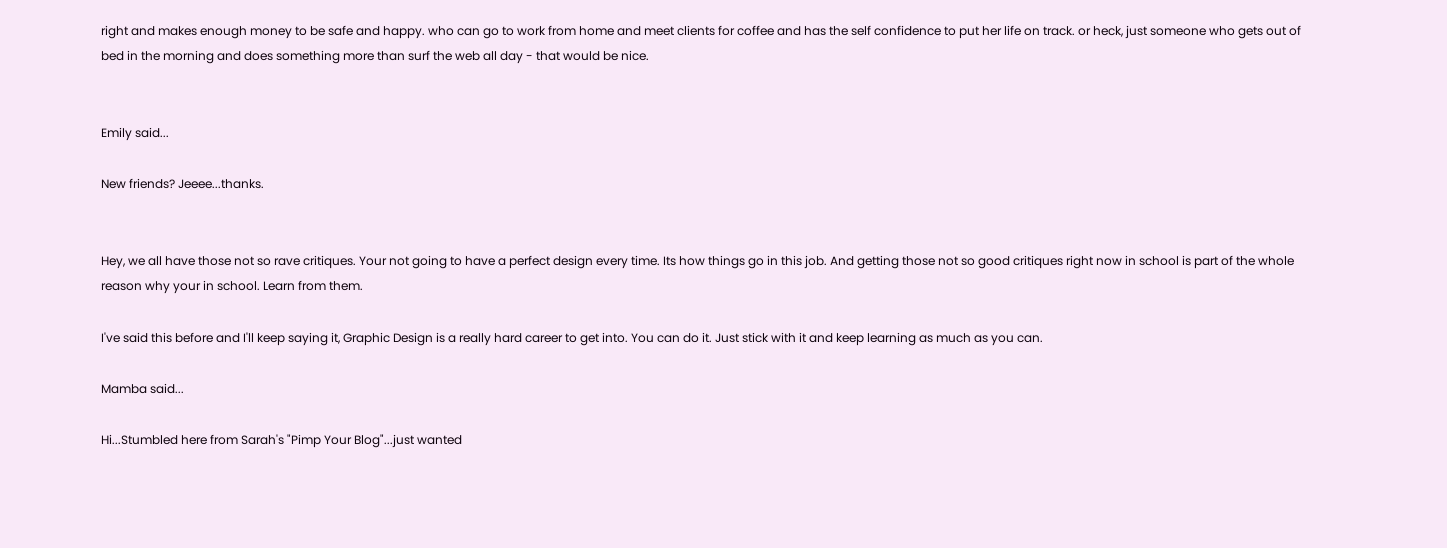right and makes enough money to be safe and happy. who can go to work from home and meet clients for coffee and has the self confidence to put her life on track. or heck, just someone who gets out of bed in the morning and does something more than surf the web all day - that would be nice.


Emily said...

New friends? Jeeee...thanks.


Hey, we all have those not so rave critiques. Your not going to have a perfect design every time. Its how things go in this job. And getting those not so good critiques right now in school is part of the whole reason why your in school. Learn from them.

I've said this before and I'll keep saying it, Graphic Design is a really hard career to get into. You can do it. Just stick with it and keep learning as much as you can.

Mamba said...

Hi...Stumbled here from Sarah's "Pimp Your Blog"...just wanted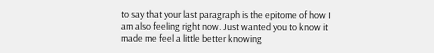to say that your last paragraph is the epitome of how I am also feeling right now. Just wanted you to know it made me feel a little better knowing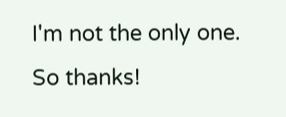I'm not the only one. So thanks!